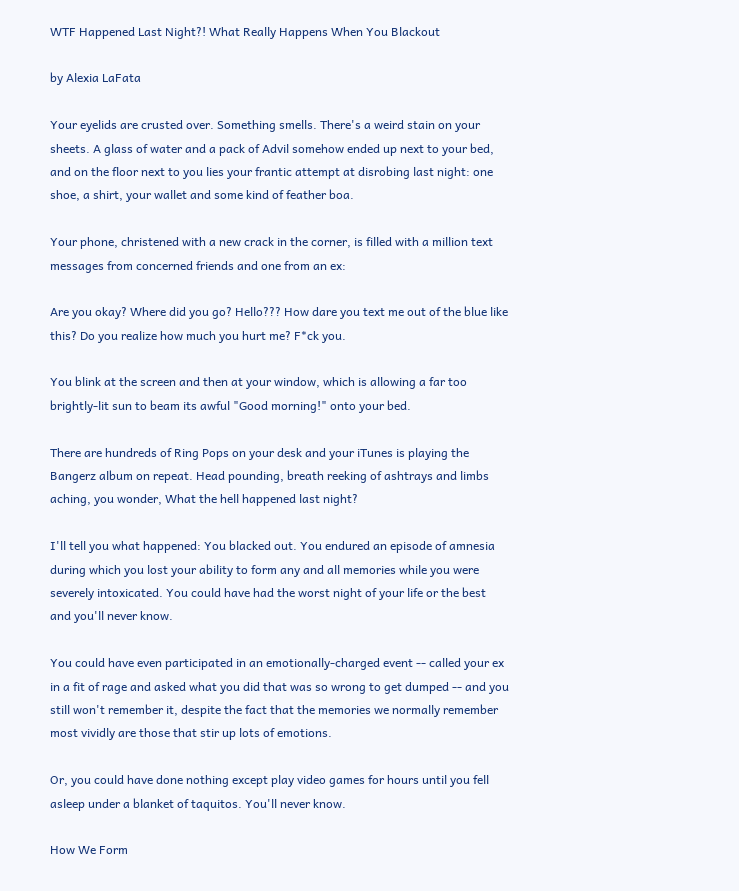WTF Happened Last Night?! What Really Happens When You Blackout

by Alexia LaFata

Your eyelids are crusted over. Something smells. There's a weird stain on your sheets. A glass of water and a pack of Advil somehow ended up next to your bed, and on the floor next to you lies your frantic attempt at disrobing last night: one shoe, a shirt, your wallet and some kind of feather boa.

Your phone, christened with a new crack in the corner, is filled with a million text messages from concerned friends and one from an ex:

Are you okay? Where did you go? Hello??? How dare you text me out of the blue like this? Do you realize how much you hurt me? F*ck you.

You blink at the screen and then at your window, which is allowing a far too brightly-lit sun to beam its awful "Good morning!" onto your bed.

There are hundreds of Ring Pops on your desk and your iTunes is playing the Bangerz album on repeat. Head pounding, breath reeking of ashtrays and limbs aching, you wonder, What the hell happened last night?

I'll tell you what happened: You blacked out. You endured an episode of amnesia during which you lost your ability to form any and all memories while you were severely intoxicated. You could have had the worst night of your life or the best and you'll never know.

You could have even participated in an emotionally-charged event -- called your ex in a fit of rage and asked what you did that was so wrong to get dumped -- and you still won't remember it, despite the fact that the memories we normally remember most vividly are those that stir up lots of emotions.

Or, you could have done nothing except play video games for hours until you fell asleep under a blanket of taquitos. You'll never know.

How We Form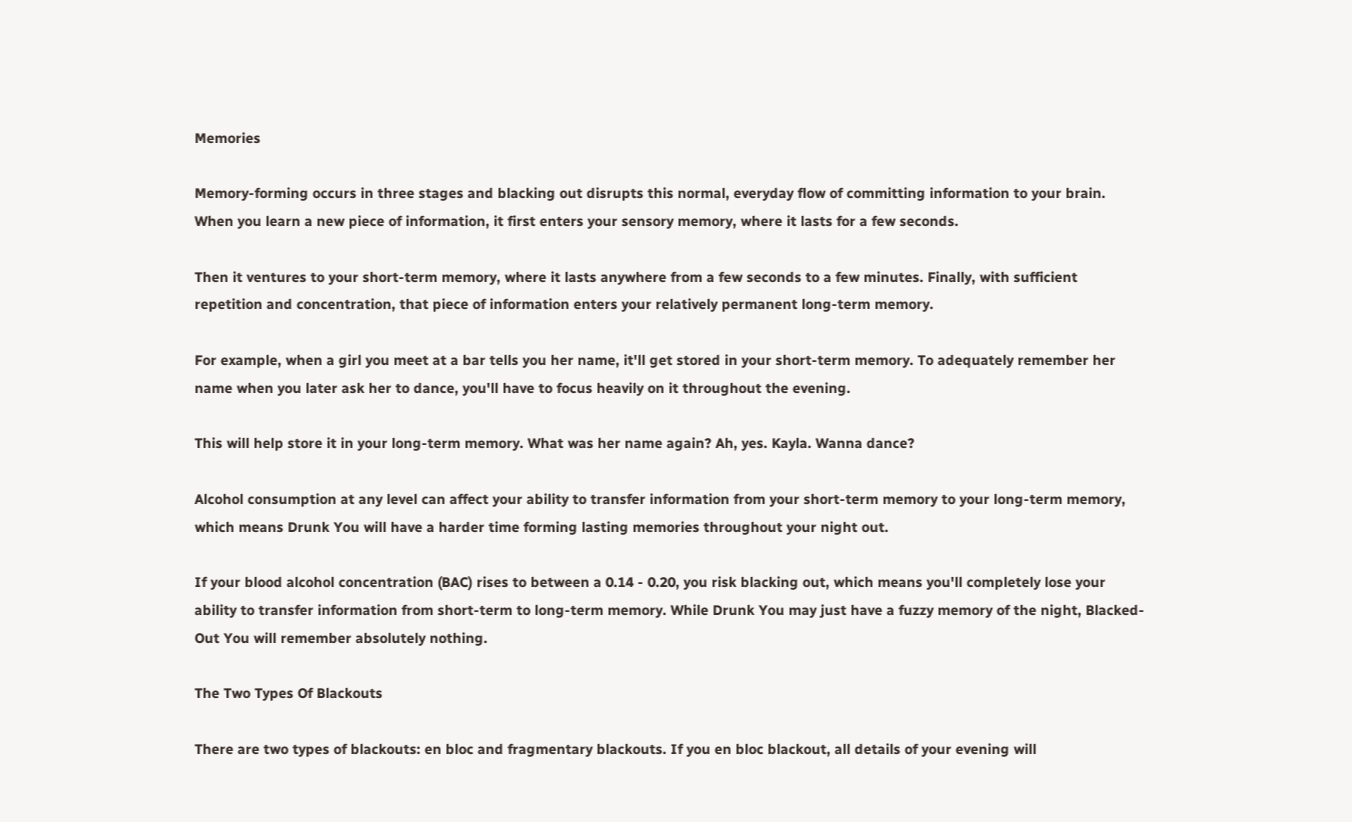Memories

Memory-forming occurs in three stages and blacking out disrupts this normal, everyday flow of committing information to your brain. When you learn a new piece of information, it first enters your sensory memory, where it lasts for a few seconds.

Then it ventures to your short-term memory, where it lasts anywhere from a few seconds to a few minutes. Finally, with sufficient repetition and concentration, that piece of information enters your relatively permanent long-term memory.

For example, when a girl you meet at a bar tells you her name, it'll get stored in your short-term memory. To adequately remember her name when you later ask her to dance, you'll have to focus heavily on it throughout the evening.

This will help store it in your long-term memory. What was her name again? Ah, yes. Kayla. Wanna dance?

Alcohol consumption at any level can affect your ability to transfer information from your short-term memory to your long-term memory, which means Drunk You will have a harder time forming lasting memories throughout your night out.

If your blood alcohol concentration (BAC) rises to between a 0.14 - 0.20, you risk blacking out, which means you'll completely lose your ability to transfer information from short-term to long-term memory. While Drunk You may just have a fuzzy memory of the night, Blacked-Out You will remember absolutely nothing.

The Two Types Of Blackouts

There are two types of blackouts: en bloc and fragmentary blackouts. If you en bloc blackout, all details of your evening will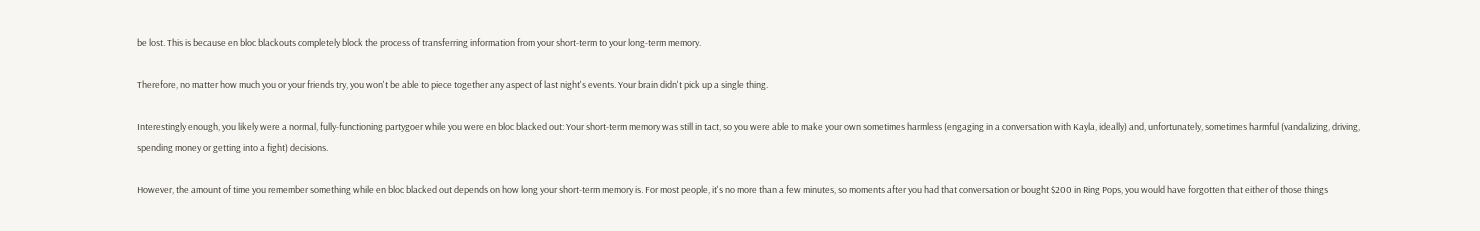be lost. This is because en bloc blackouts completely block the process of transferring information from your short-term to your long-term memory.

Therefore, no matter how much you or your friends try, you won't be able to piece together any aspect of last night's events. Your brain didn't pick up a single thing.

Interestingly enough, you likely were a normal, fully-functioning partygoer while you were en bloc blacked out: Your short-term memory was still in tact, so you were able to make your own sometimes harmless (engaging in a conversation with Kayla, ideally) and, unfortunately, sometimes harmful (vandalizing, driving, spending money or getting into a fight) decisions.

However, the amount of time you remember something while en bloc blacked out depends on how long your short-term memory is. For most people, it's no more than a few minutes, so moments after you had that conversation or bought $200 in Ring Pops, you would have forgotten that either of those things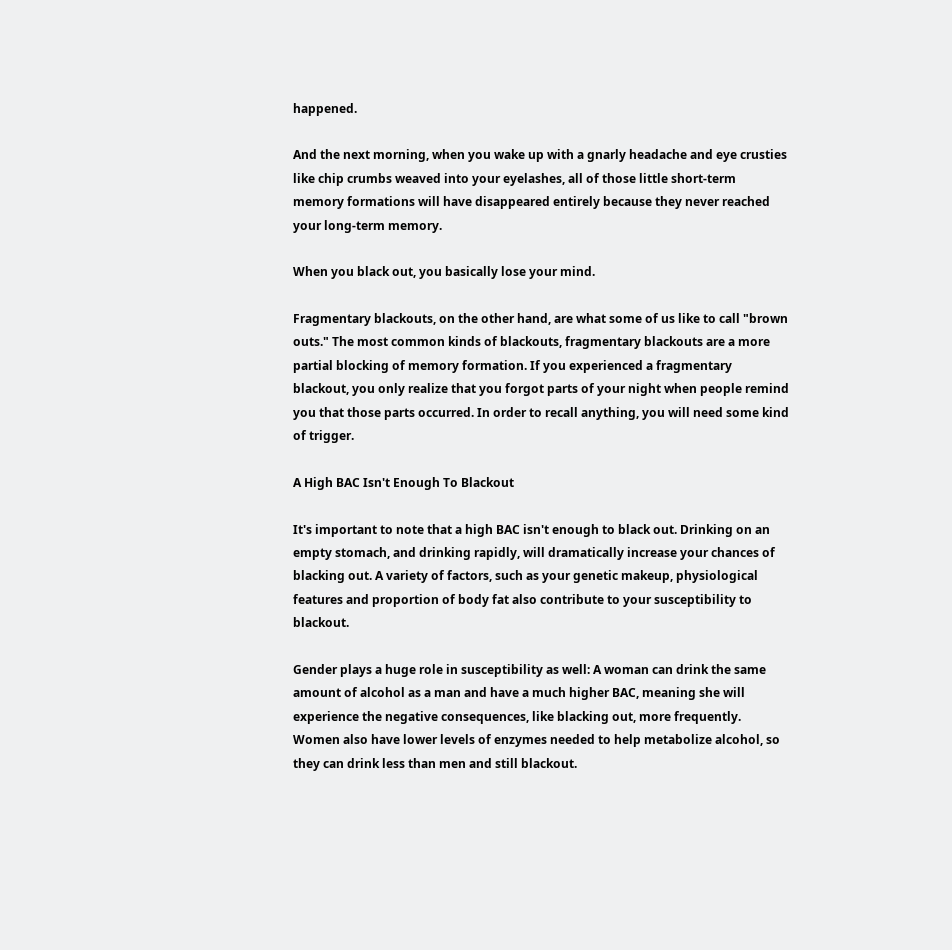happened.

And the next morning, when you wake up with a gnarly headache and eye crusties like chip crumbs weaved into your eyelashes, all of those little short-term memory formations will have disappeared entirely because they never reached your long-term memory.

When you black out, you basically lose your mind.

Fragmentary blackouts, on the other hand, are what some of us like to call "brown outs." The most common kinds of blackouts, fragmentary blackouts are a more partial blocking of memory formation. If you experienced a fragmentary blackout, you only realize that you forgot parts of your night when people remind you that those parts occurred. In order to recall anything, you will need some kind of trigger.

A High BAC Isn't Enough To Blackout

It's important to note that a high BAC isn't enough to black out. Drinking on an empty stomach, and drinking rapidly, will dramatically increase your chances of blacking out. A variety of factors, such as your genetic makeup, physiological features and proportion of body fat also contribute to your susceptibility to blackout.

Gender plays a huge role in susceptibility as well: A woman can drink the same amount of alcohol as a man and have a much higher BAC, meaning she will experience the negative consequences, like blacking out, more frequently. Women also have lower levels of enzymes needed to help metabolize alcohol, so they can drink less than men and still blackout.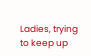Ladies, trying to keep up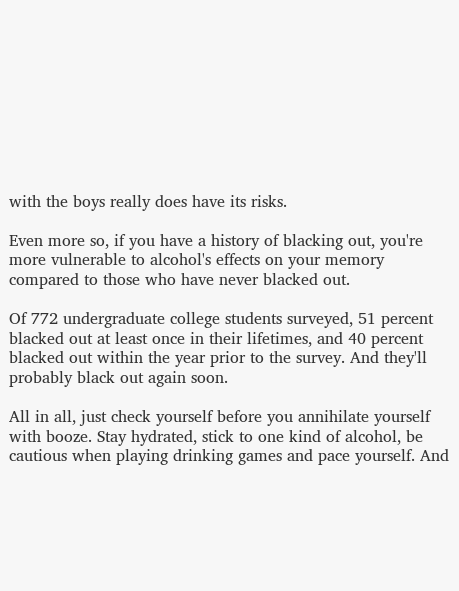with the boys really does have its risks.

Even more so, if you have a history of blacking out, you're more vulnerable to alcohol's effects on your memory compared to those who have never blacked out.

Of 772 undergraduate college students surveyed, 51 percent blacked out at least once in their lifetimes, and 40 percent blacked out within the year prior to the survey. And they'll probably black out again soon.

All in all, just check yourself before you annihilate yourself with booze. Stay hydrated, stick to one kind of alcohol, be cautious when playing drinking games and pace yourself. And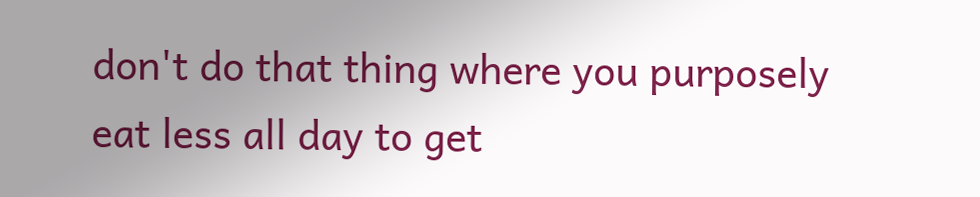don't do that thing where you purposely eat less all day to get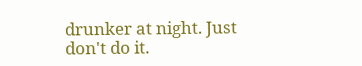drunker at night. Just don't do it.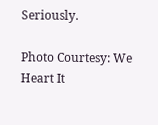Seriously.

Photo Courtesy: We Heart It